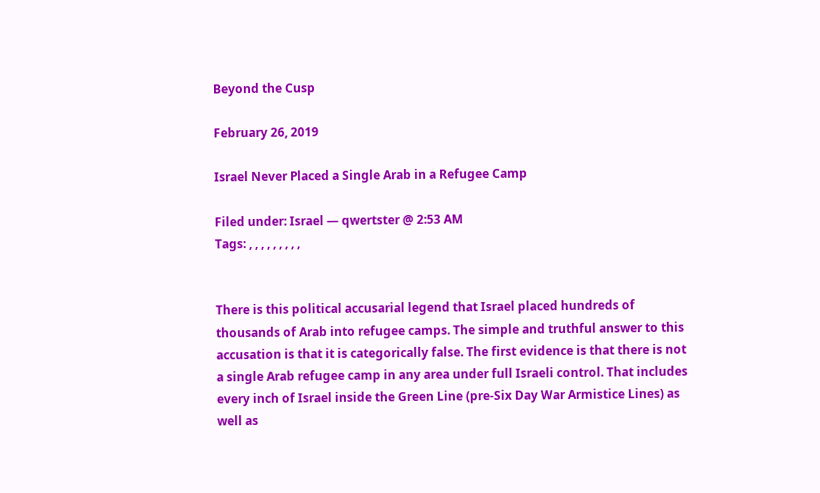Beyond the Cusp

February 26, 2019

Israel Never Placed a Single Arab in a Refugee Camp

Filed under: Israel — qwertster @ 2:53 AM
Tags: , , , , , , , , ,


There is this political accusarial legend that Israel placed hundreds of thousands of Arab into refugee camps. The simple and truthful answer to this accusation is that it is categorically false. The first evidence is that there is not a single Arab refugee camp in any area under full Israeli control. That includes every inch of Israel inside the Green Line (pre-Six Day War Armistice Lines) as well as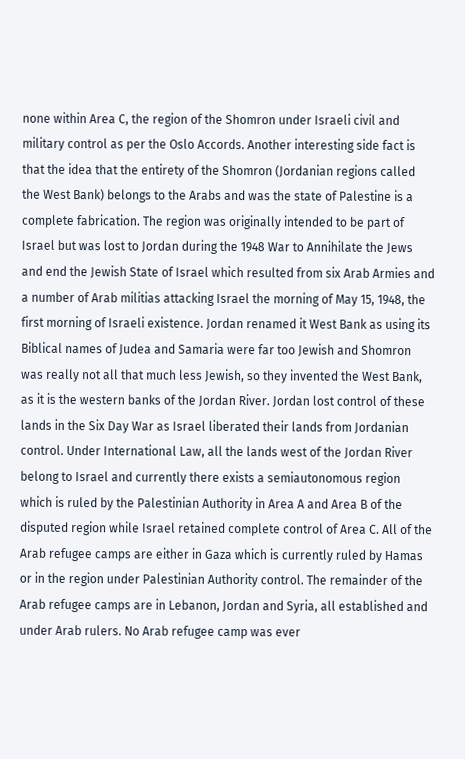none within Area C, the region of the Shomron under Israeli civil and military control as per the Oslo Accords. Another interesting side fact is that the idea that the entirety of the Shomron (Jordanian regions called the West Bank) belongs to the Arabs and was the state of Palestine is a complete fabrication. The region was originally intended to be part of Israel but was lost to Jordan during the 1948 War to Annihilate the Jews and end the Jewish State of Israel which resulted from six Arab Armies and a number of Arab militias attacking Israel the morning of May 15, 1948, the first morning of Israeli existence. Jordan renamed it West Bank as using its Biblical names of Judea and Samaria were far too Jewish and Shomron was really not all that much less Jewish, so they invented the West Bank, as it is the western banks of the Jordan River. Jordan lost control of these lands in the Six Day War as Israel liberated their lands from Jordanian control. Under International Law, all the lands west of the Jordan River belong to Israel and currently there exists a semiautonomous region which is ruled by the Palestinian Authority in Area A and Area B of the disputed region while Israel retained complete control of Area C. All of the Arab refugee camps are either in Gaza which is currently ruled by Hamas or in the region under Palestinian Authority control. The remainder of the Arab refugee camps are in Lebanon, Jordan and Syria, all established and under Arab rulers. No Arab refugee camp was ever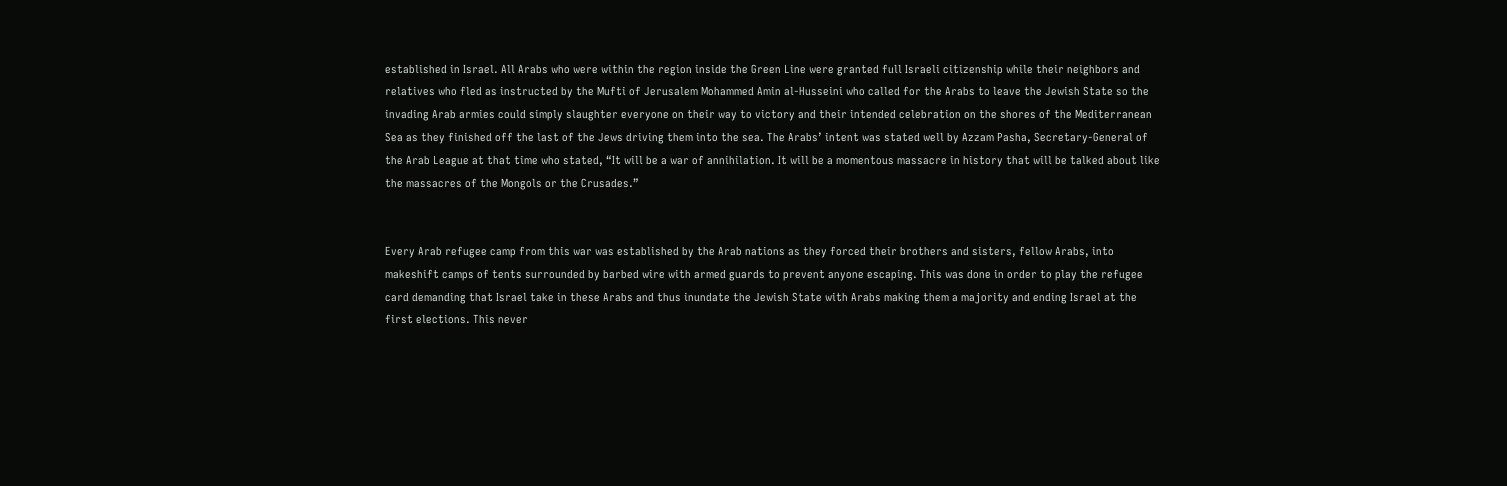established in Israel. All Arabs who were within the region inside the Green Line were granted full Israeli citizenship while their neighbors and relatives who fled as instructed by the Mufti of Jerusalem Mohammed Amin al-Husseini who called for the Arabs to leave the Jewish State so the invading Arab armies could simply slaughter everyone on their way to victory and their intended celebration on the shores of the Mediterranean Sea as they finished off the last of the Jews driving them into the sea. The Arabs’ intent was stated well by Azzam Pasha, Secretary-General of the Arab League at that time who stated, “It will be a war of annihilation. It will be a momentous massacre in history that will be talked about like the massacres of the Mongols or the Crusades.”


Every Arab refugee camp from this war was established by the Arab nations as they forced their brothers and sisters, fellow Arabs, into makeshift camps of tents surrounded by barbed wire with armed guards to prevent anyone escaping. This was done in order to play the refugee card demanding that Israel take in these Arabs and thus inundate the Jewish State with Arabs making them a majority and ending Israel at the first elections. This never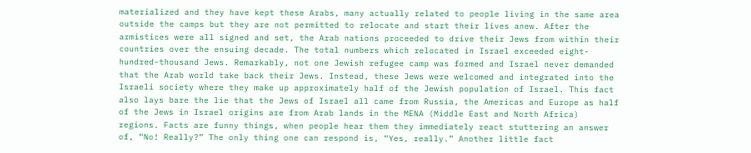materialized and they have kept these Arabs, many actually related to people living in the same area outside the camps but they are not permitted to relocate and start their lives anew. After the armistices were all signed and set, the Arab nations proceeded to drive their Jews from within their countries over the ensuing decade. The total numbers which relocated in Israel exceeded eight-hundred-thousand Jews. Remarkably, not one Jewish refugee camp was formed and Israel never demanded that the Arab world take back their Jews. Instead, these Jews were welcomed and integrated into the Israeli society where they make up approximately half of the Jewish population of Israel. This fact also lays bare the lie that the Jews of Israel all came from Russia, the Americas and Europe as half of the Jews in Israel origins are from Arab lands in the MENA (Middle East and North Africa) regions. Facts are funny things, when people hear them they immediately react stuttering an answer of, “No! Really?” The only thing one can respond is, “Yes, really.” Another little fact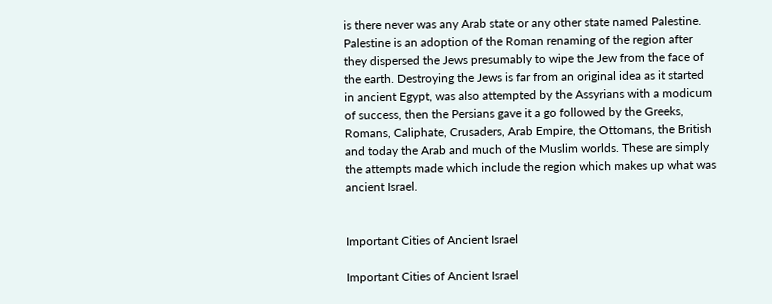is there never was any Arab state or any other state named Palestine. Palestine is an adoption of the Roman renaming of the region after they dispersed the Jews presumably to wipe the Jew from the face of the earth. Destroying the Jews is far from an original idea as it started in ancient Egypt, was also attempted by the Assyrians with a modicum of success, then the Persians gave it a go followed by the Greeks, Romans, Caliphate, Crusaders, Arab Empire, the Ottomans, the British and today the Arab and much of the Muslim worlds. These are simply the attempts made which include the region which makes up what was ancient Israel.


Important Cities of Ancient Israel

Important Cities of Ancient Israel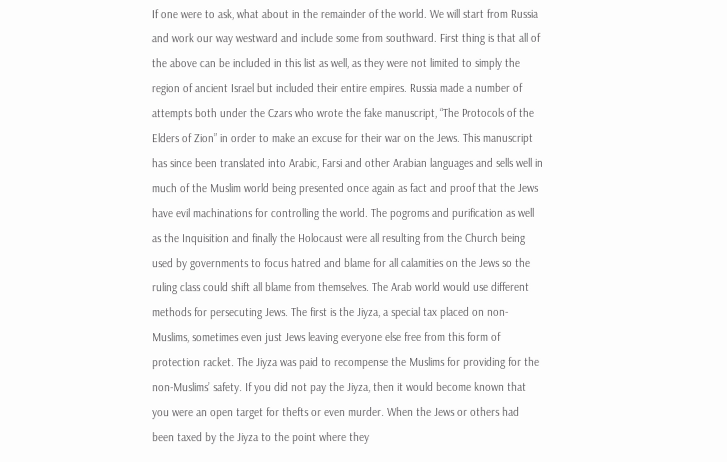If one were to ask, what about in the remainder of the world. We will start from Russia and work our way westward and include some from southward. First thing is that all of the above can be included in this list as well, as they were not limited to simply the region of ancient Israel but included their entire empires. Russia made a number of attempts both under the Czars who wrote the fake manuscript, “The Protocols of the Elders of Zion” in order to make an excuse for their war on the Jews. This manuscript has since been translated into Arabic, Farsi and other Arabian languages and sells well in much of the Muslim world being presented once again as fact and proof that the Jews have evil machinations for controlling the world. The pogroms and purification as well as the Inquisition and finally the Holocaust were all resulting from the Church being used by governments to focus hatred and blame for all calamities on the Jews so the ruling class could shift all blame from themselves. The Arab world would use different methods for persecuting Jews. The first is the Jiyza, a special tax placed on non-Muslims, sometimes even just Jews leaving everyone else free from this form of protection racket. The Jiyza was paid to recompense the Muslims for providing for the non-Muslims’ safety. If you did not pay the Jiyza, then it would become known that you were an open target for thefts or even murder. When the Jews or others had been taxed by the Jiyza to the point where they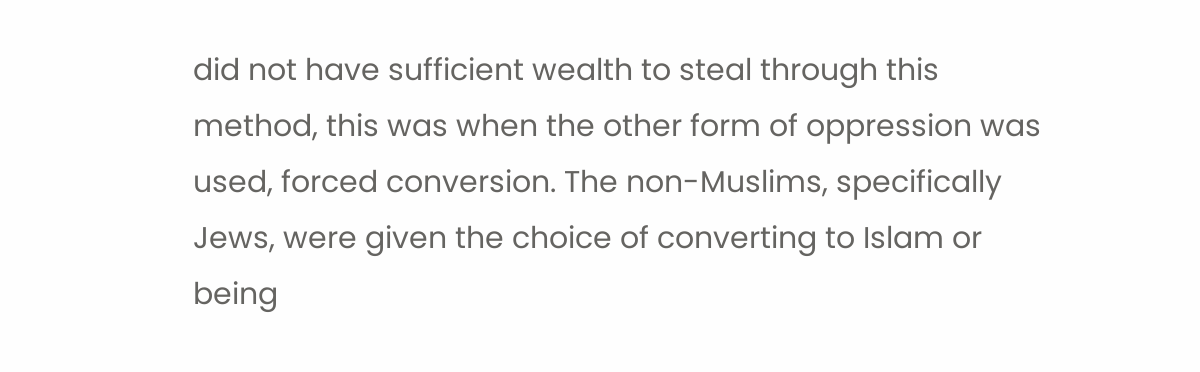did not have sufficient wealth to steal through this method, this was when the other form of oppression was used, forced conversion. The non-Muslims, specifically Jews, were given the choice of converting to Islam or being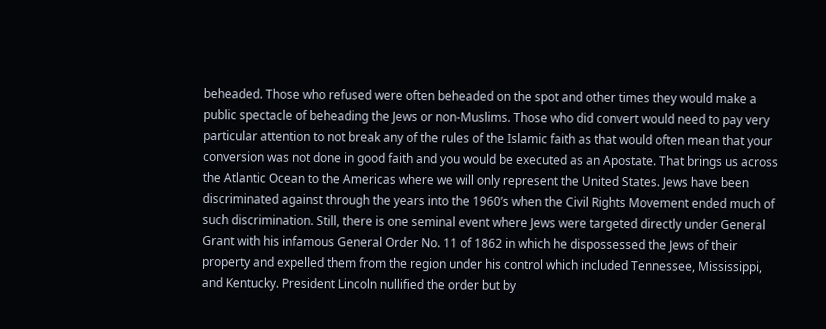beheaded. Those who refused were often beheaded on the spot and other times they would make a public spectacle of beheading the Jews or non-Muslims. Those who did convert would need to pay very particular attention to not break any of the rules of the Islamic faith as that would often mean that your conversion was not done in good faith and you would be executed as an Apostate. That brings us across the Atlantic Ocean to the Americas where we will only represent the United States. Jews have been discriminated against through the years into the 1960’s when the Civil Rights Movement ended much of such discrimination. Still, there is one seminal event where Jews were targeted directly under General Grant with his infamous General Order No. 11 of 1862 in which he dispossessed the Jews of their property and expelled them from the region under his control which included Tennessee, Mississippi, and Kentucky. President Lincoln nullified the order but by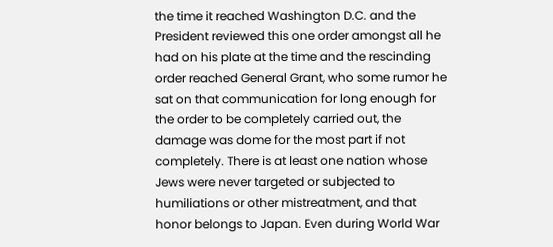the time it reached Washington D.C. and the President reviewed this one order amongst all he had on his plate at the time and the rescinding order reached General Grant, who some rumor he sat on that communication for long enough for the order to be completely carried out, the damage was dome for the most part if not completely. There is at least one nation whose Jews were never targeted or subjected to humiliations or other mistreatment, and that honor belongs to Japan. Even during World War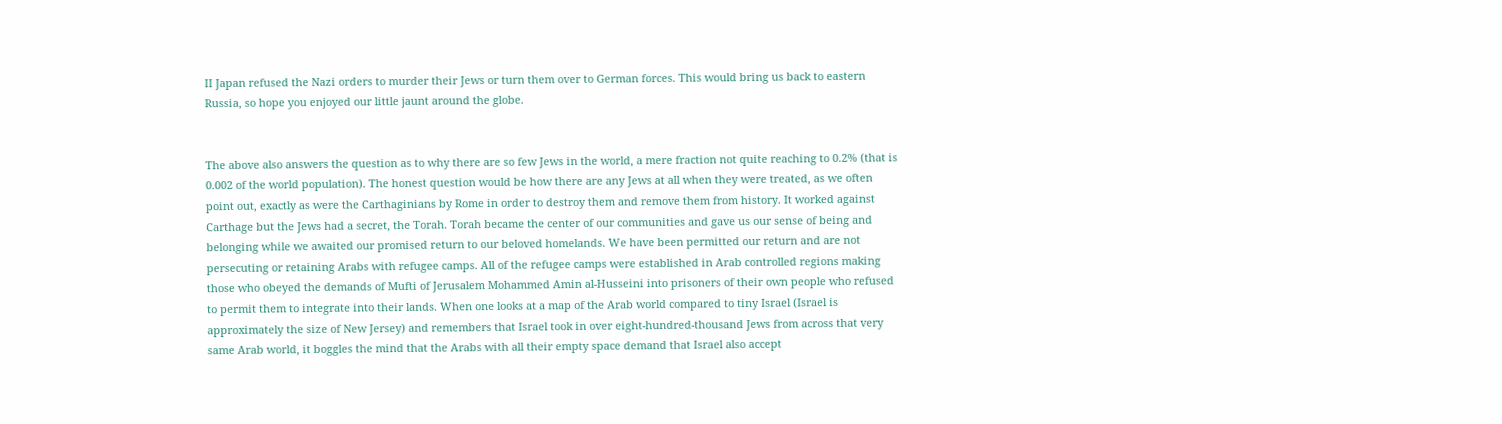II Japan refused the Nazi orders to murder their Jews or turn them over to German forces. This would bring us back to eastern Russia, so hope you enjoyed our little jaunt around the globe.


The above also answers the question as to why there are so few Jews in the world, a mere fraction not quite reaching to 0.2% (that is 0.002 of the world population). The honest question would be how there are any Jews at all when they were treated, as we often point out, exactly as were the Carthaginians by Rome in order to destroy them and remove them from history. It worked against Carthage but the Jews had a secret, the Torah. Torah became the center of our communities and gave us our sense of being and belonging while we awaited our promised return to our beloved homelands. We have been permitted our return and are not persecuting or retaining Arabs with refugee camps. All of the refugee camps were established in Arab controlled regions making those who obeyed the demands of Mufti of Jerusalem Mohammed Amin al-Husseini into prisoners of their own people who refused to permit them to integrate into their lands. When one looks at a map of the Arab world compared to tiny Israel (Israel is approximately the size of New Jersey) and remembers that Israel took in over eight-hundred-thousand Jews from across that very same Arab world, it boggles the mind that the Arabs with all their empty space demand that Israel also accept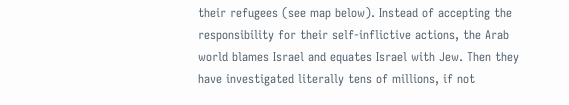their refugees (see map below). Instead of accepting the responsibility for their self-inflictive actions, the Arab world blames Israel and equates Israel with Jew. Then they have investigated literally tens of millions, if not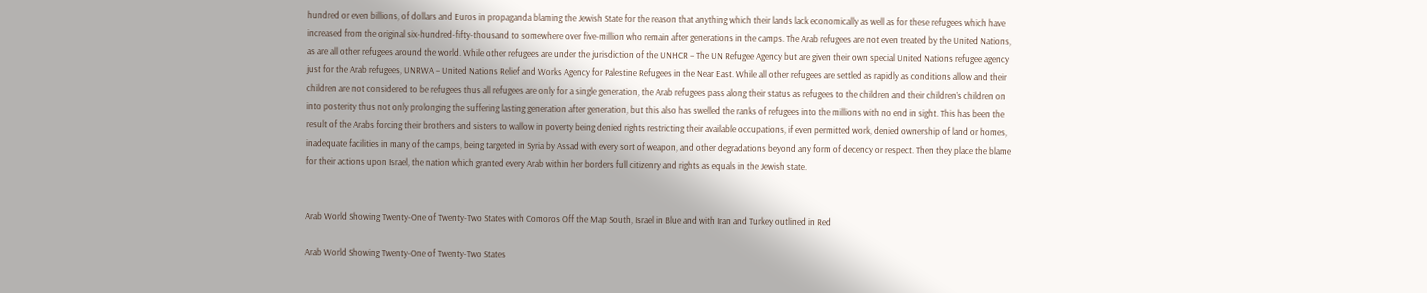hundred or even billions, of dollars and Euros in propaganda blaming the Jewish State for the reason that anything which their lands lack economically as well as for these refugees which have increased from the original six-hundred-fifty-thousand to somewhere over five-million who remain after generations in the camps. The Arab refugees are not even treated by the United Nations, as are all other refugees around the world. While other refugees are under the jurisdiction of the UNHCR – The UN Refugee Agency but are given their own special United Nations refugee agency just for the Arab refugees, UNRWA – United Nations Relief and Works Agency for Palestine Refugees in the Near East. While all other refugees are settled as rapidly as conditions allow and their children are not considered to be refugees thus all refugees are only for a single generation, the Arab refugees pass along their status as refugees to the children and their children’s children on into posterity thus not only prolonging the suffering lasting generation after generation, but this also has swelled the ranks of refugees into the millions with no end in sight. This has been the result of the Arabs forcing their brothers and sisters to wallow in poverty being denied rights restricting their available occupations, if even permitted work, denied ownership of land or homes, inadequate facilities in many of the camps, being targeted in Syria by Assad with every sort of weapon, and other degradations beyond any form of decency or respect. Then they place the blame for their actions upon Israel, the nation which granted every Arab within her borders full citizenry and rights as equals in the Jewish state.


Arab World Showing Twenty-One of Twenty-Two States with Comoros Off the Map South, Israel in Blue and with Iran and Turkey outlined in Red

Arab World Showing Twenty-One of Twenty-Two States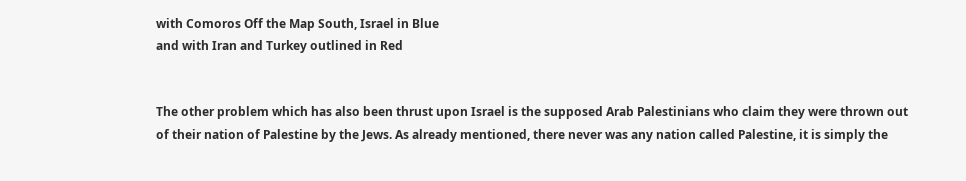with Comoros Off the Map South, Israel in Blue
and with Iran and Turkey outlined in Red


The other problem which has also been thrust upon Israel is the supposed Arab Palestinians who claim they were thrown out of their nation of Palestine by the Jews. As already mentioned, there never was any nation called Palestine, it is simply the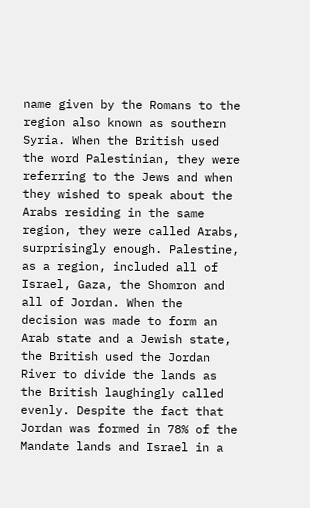name given by the Romans to the region also known as southern Syria. When the British used the word Palestinian, they were referring to the Jews and when they wished to speak about the Arabs residing in the same region, they were called Arabs, surprisingly enough. Palestine, as a region, included all of Israel, Gaza, the Shomron and all of Jordan. When the decision was made to form an Arab state and a Jewish state, the British used the Jordan River to divide the lands as the British laughingly called evenly. Despite the fact that Jordan was formed in 78% of the Mandate lands and Israel in a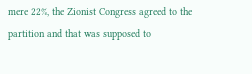mere 22%, the Zionist Congress agreed to the partition and that was supposed to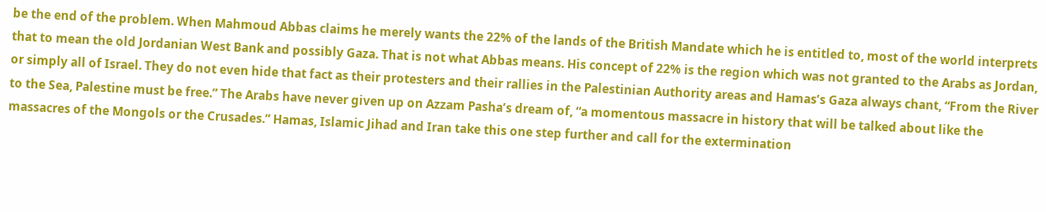be the end of the problem. When Mahmoud Abbas claims he merely wants the 22% of the lands of the British Mandate which he is entitled to, most of the world interprets that to mean the old Jordanian West Bank and possibly Gaza. That is not what Abbas means. His concept of 22% is the region which was not granted to the Arabs as Jordan, or simply all of Israel. They do not even hide that fact as their protesters and their rallies in the Palestinian Authority areas and Hamas’s Gaza always chant, “From the River to the Sea, Palestine must be free.” The Arabs have never given up on Azzam Pasha’s dream of, “a momentous massacre in history that will be talked about like the massacres of the Mongols or the Crusades.” Hamas, Islamic Jihad and Iran take this one step further and call for the extermination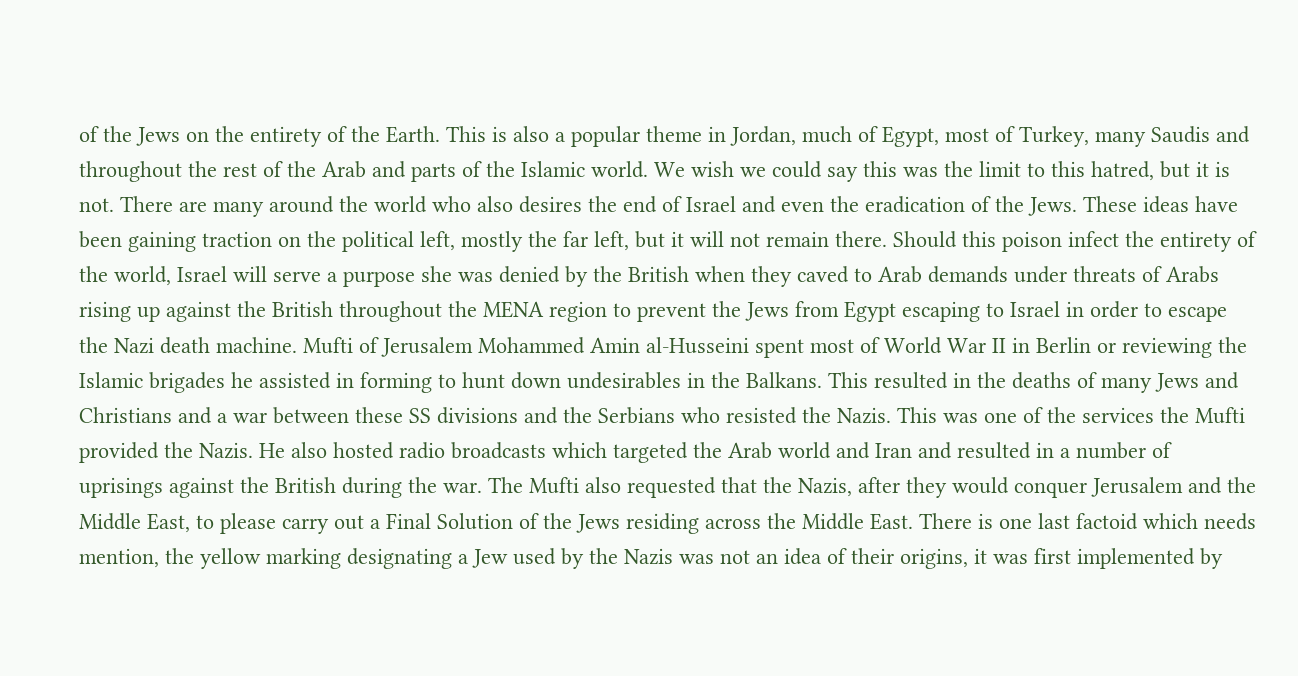of the Jews on the entirety of the Earth. This is also a popular theme in Jordan, much of Egypt, most of Turkey, many Saudis and throughout the rest of the Arab and parts of the Islamic world. We wish we could say this was the limit to this hatred, but it is not. There are many around the world who also desires the end of Israel and even the eradication of the Jews. These ideas have been gaining traction on the political left, mostly the far left, but it will not remain there. Should this poison infect the entirety of the world, Israel will serve a purpose she was denied by the British when they caved to Arab demands under threats of Arabs rising up against the British throughout the MENA region to prevent the Jews from Egypt escaping to Israel in order to escape the Nazi death machine. Mufti of Jerusalem Mohammed Amin al-Husseini spent most of World War II in Berlin or reviewing the Islamic brigades he assisted in forming to hunt down undesirables in the Balkans. This resulted in the deaths of many Jews and Christians and a war between these SS divisions and the Serbians who resisted the Nazis. This was one of the services the Mufti provided the Nazis. He also hosted radio broadcasts which targeted the Arab world and Iran and resulted in a number of uprisings against the British during the war. The Mufti also requested that the Nazis, after they would conquer Jerusalem and the Middle East, to please carry out a Final Solution of the Jews residing across the Middle East. There is one last factoid which needs mention, the yellow marking designating a Jew used by the Nazis was not an idea of their origins, it was first implemented by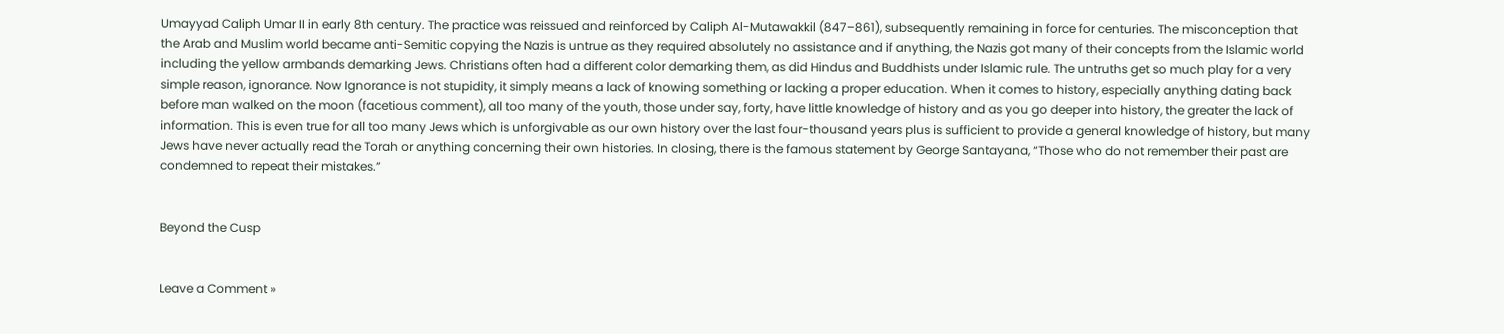Umayyad Caliph Umar II in early 8th century. The practice was reissued and reinforced by Caliph Al-Mutawakkil (847–861), subsequently remaining in force for centuries. The misconception that the Arab and Muslim world became anti-Semitic copying the Nazis is untrue as they required absolutely no assistance and if anything, the Nazis got many of their concepts from the Islamic world including the yellow armbands demarking Jews. Christians often had a different color demarking them, as did Hindus and Buddhists under Islamic rule. The untruths get so much play for a very simple reason, ignorance. Now Ignorance is not stupidity, it simply means a lack of knowing something or lacking a proper education. When it comes to history, especially anything dating back before man walked on the moon (facetious comment), all too many of the youth, those under say, forty, have little knowledge of history and as you go deeper into history, the greater the lack of information. This is even true for all too many Jews which is unforgivable as our own history over the last four-thousand years plus is sufficient to provide a general knowledge of history, but many Jews have never actually read the Torah or anything concerning their own histories. In closing, there is the famous statement by George Santayana, “Those who do not remember their past are condemned to repeat their mistakes.”


Beyond the Cusp


Leave a Comment »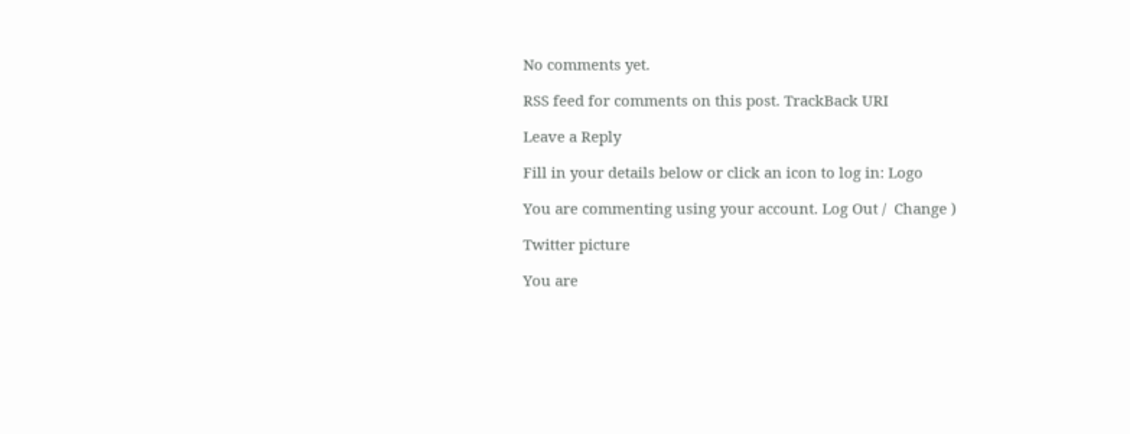No comments yet.

RSS feed for comments on this post. TrackBack URI

Leave a Reply

Fill in your details below or click an icon to log in: Logo

You are commenting using your account. Log Out /  Change )

Twitter picture

You are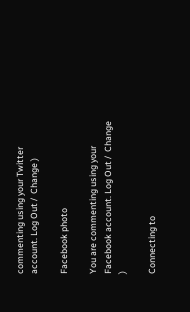commenting using your Twitter account. Log Out /  Change )

Facebook photo

You are commenting using your Facebook account. Log Out /  Change )

Connecting to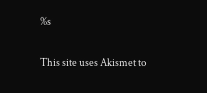%s

This site uses Akismet to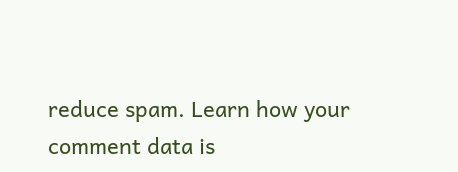reduce spam. Learn how your comment data is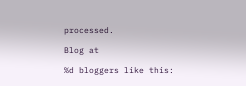processed.

Blog at

%d bloggers like this: